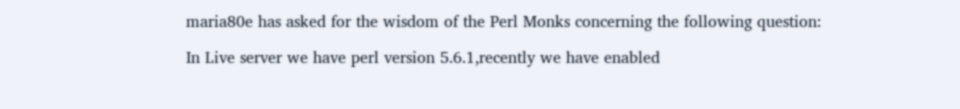maria80e has asked for the wisdom of the Perl Monks concerning the following question:

In Live server we have perl version 5.6.1,recently we have enabled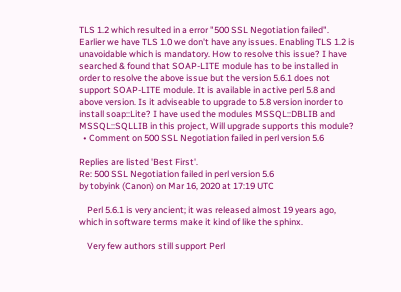TLS 1.2 which resulted in a error "500 SSL Negotiation failed". Earlier we have TLS 1.0 we don't have any issues. Enabling TLS 1.2 is unavoidable which is mandatory. How to resolve this issue? I have searched & found that SOAP-LITE module has to be installed in order to resolve the above issue but the version 5.6.1 does not support SOAP-LITE module. It is available in active perl 5.8 and above version. Is it adviseable to upgrade to 5.8 version inorder to install soap::Lite? I have used the modules MSSQL::DBLIB and MSSQL::SQLLIB in this project, Will upgrade supports this module?
  • Comment on 500 SSL Negotiation failed in perl version 5.6

Replies are listed 'Best First'.
Re: 500 SSL Negotiation failed in perl version 5.6
by tobyink (Canon) on Mar 16, 2020 at 17:19 UTC

    Perl 5.6.1 is very ancient; it was released almost 19 years ago, which in software terms make it kind of like the sphinx.

    Very few authors still support Perl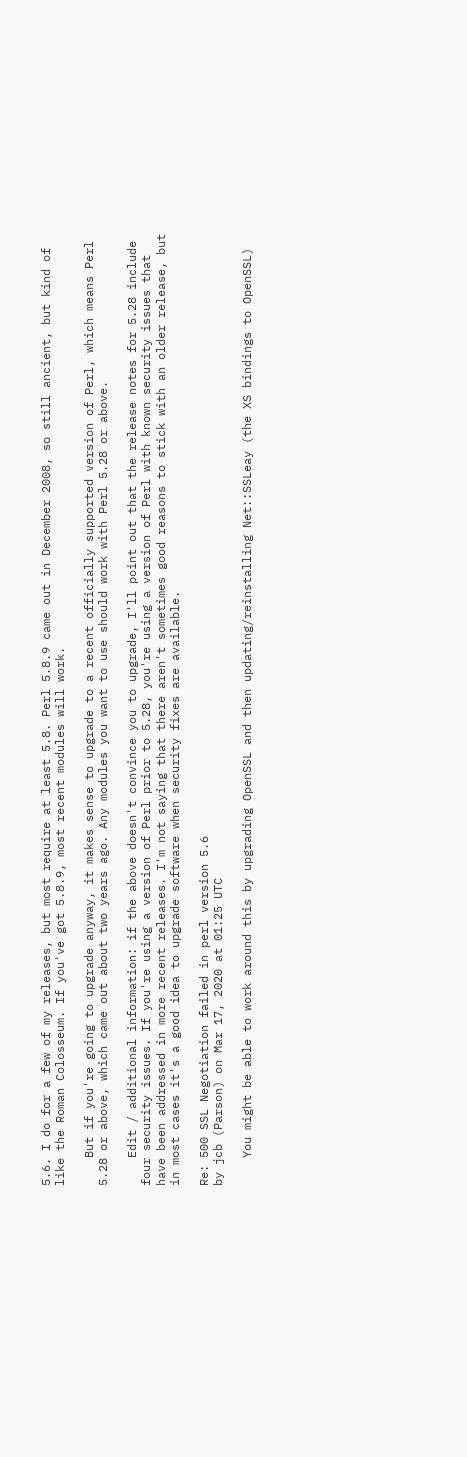5.6. I do for a few of my releases, but most require at least 5.8. Perl 5.8.9 came out in December 2008, so still ancient, but kind of like the Roman Colosseum. If you've got 5.8.9, most recent modules will work.

    But if you're going to upgrade anyway, it makes sense to upgrade to a recent officially supported version of Perl, which means Perl 5.28 or above, which came out about two years ago. Any modules you want to use should work with Perl 5.28 or above.

    Edit / additional information: if the above doesn't convince you to upgrade, I'll point out that the release notes for 5.28 include four security issues. If you're using a version of Perl prior to 5.28, you're using a version of Perl with known security issues that have been addressed in more recent releases. I'm not saying that there aren't sometimes good reasons to stick with an older release, but in most cases it's a good idea to upgrade software when security fixes are available.

Re: 500 SSL Negotiation failed in perl version 5.6
by jcb (Parson) on Mar 17, 2020 at 01:25 UTC

    You might be able to work around this by upgrading OpenSSL and then updating/reinstalling Net::SSLeay (the XS bindings to OpenSSL)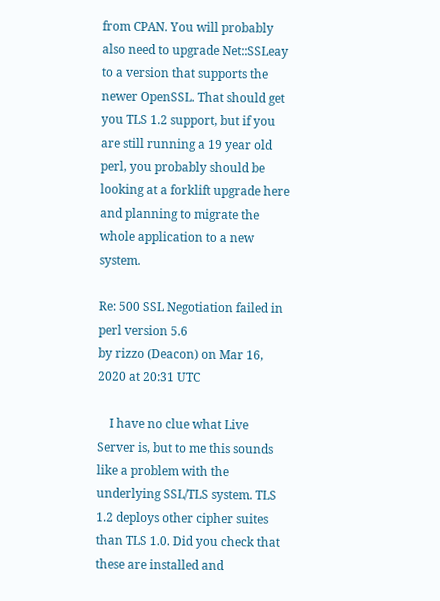from CPAN. You will probably also need to upgrade Net::SSLeay to a version that supports the newer OpenSSL. That should get you TLS 1.2 support, but if you are still running a 19 year old perl, you probably should be looking at a forklift upgrade here and planning to migrate the whole application to a new system.

Re: 500 SSL Negotiation failed in perl version 5.6
by rizzo (Deacon) on Mar 16, 2020 at 20:31 UTC

    I have no clue what Live Server is, but to me this sounds like a problem with the underlying SSL/TLS system. TLS 1.2 deploys other cipher suites than TLS 1.0. Did you check that these are installed and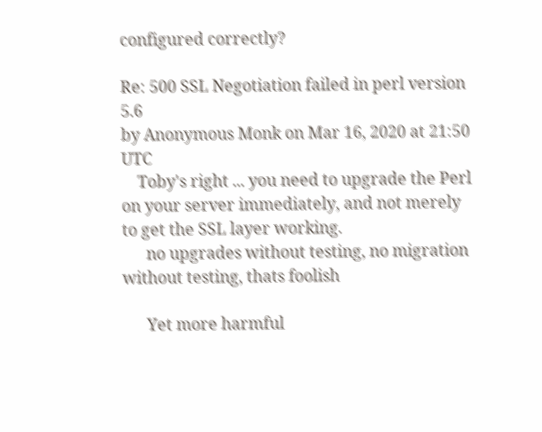configured correctly?

Re: 500 SSL Negotiation failed in perl version 5.6
by Anonymous Monk on Mar 16, 2020 at 21:50 UTC
    Toby's right ... you need to upgrade the Perl on your server immediately, and not merely to get the SSL layer working.
      no upgrades without testing, no migration without testing, thats foolish

      Yet more harmful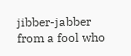jibber-jabber from a fool who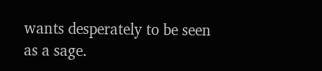wants desperately to be seen as a sage.